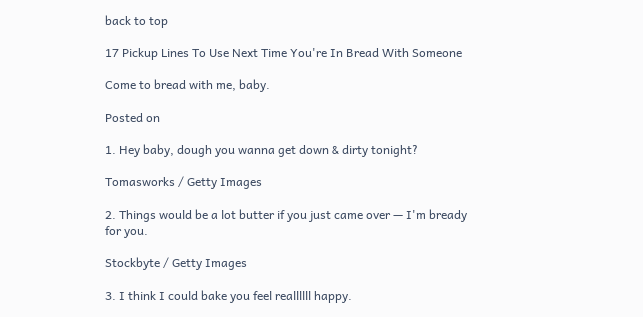back to top

17 Pickup Lines To Use Next Time You're In Bread With Someone

Come to bread with me, baby.

Posted on

1. Hey baby, dough you wanna get down & dirty tonight?

Tomasworks / Getty Images

2. Things would be a lot butter if you just came over — I'm bready for you.

Stockbyte / Getty Images

3. I think I could bake you feel reallllll happy.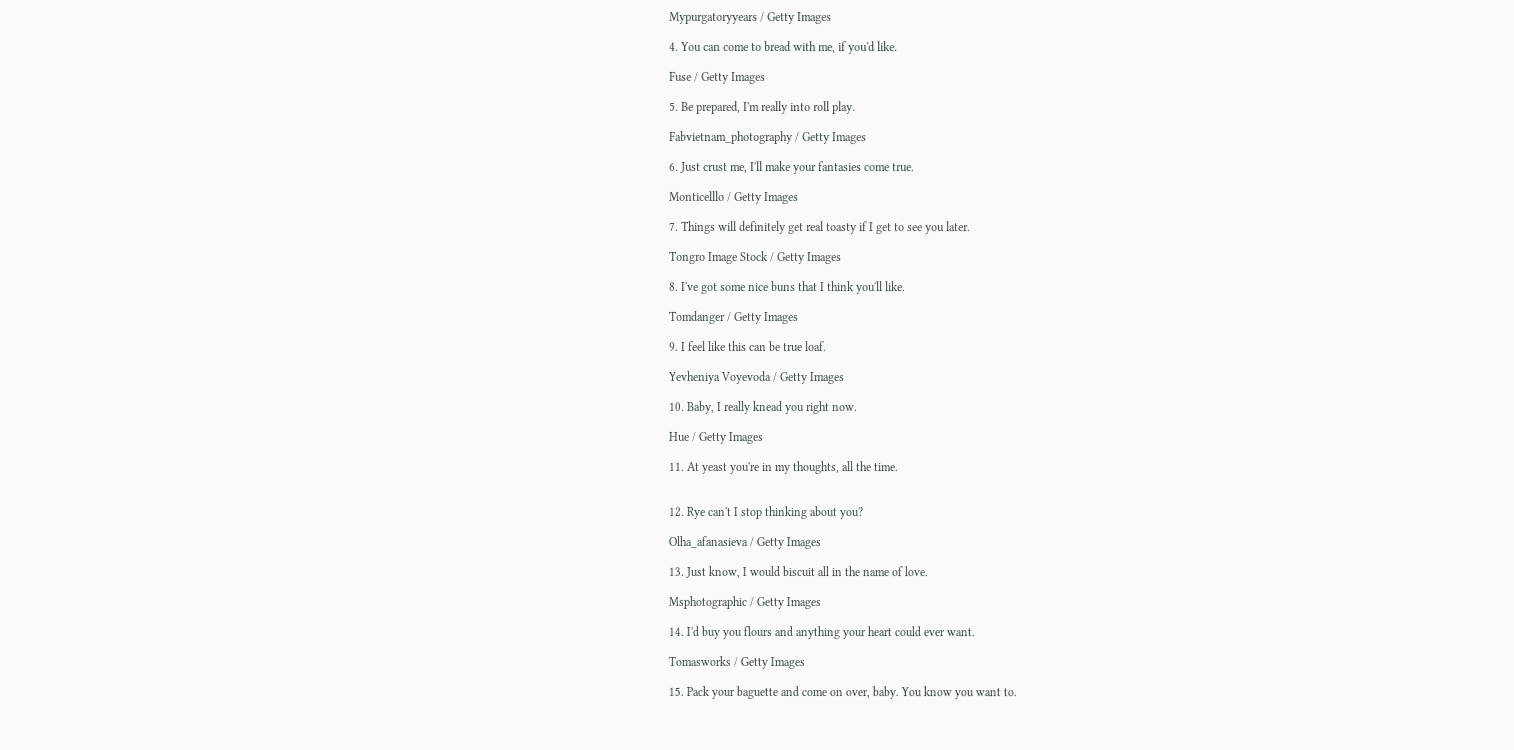Mypurgatoryyears / Getty Images

4. You can come to bread with me, if you'd like.

Fuse / Getty Images

5. Be prepared, I'm really into roll play.

Fabvietnam_photography / Getty Images

6. Just crust me, I'll make your fantasies come true.

Monticelllo / Getty Images

7. Things will definitely get real toasty if I get to see you later.

Tongro Image Stock / Getty Images

8. I've got some nice buns that I think you'll like.

Tomdanger / Getty Images

9. I feel like this can be true loaf.

Yevheniya Voyevoda / Getty Images

10. Baby, I really knead you right now.

Hue / Getty Images

11. At yeast you're in my thoughts, all the time.


12. Rye can't I stop thinking about you?

Olha_afanasieva / Getty Images

13. Just know, I would biscuit all in the name of love.

Msphotographic / Getty Images

14. I'd buy you flours and anything your heart could ever want.

Tomasworks / Getty Images

15. Pack your baguette and come on over, baby. You know you want to.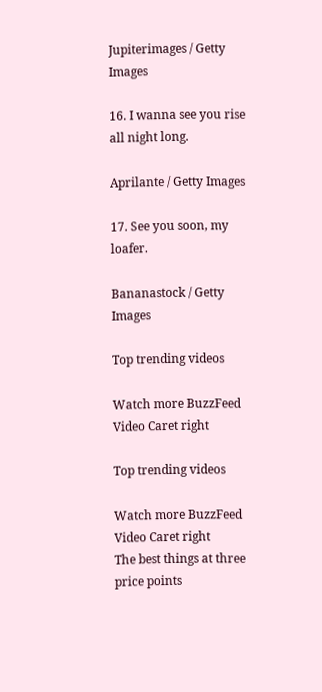Jupiterimages / Getty Images

16. I wanna see you rise all night long.

Aprilante / Getty Images

17. See you soon, my loafer.

Bananastock / Getty Images

Top trending videos

Watch more BuzzFeed Video Caret right

Top trending videos

Watch more BuzzFeed Video Caret right
The best things at three price points